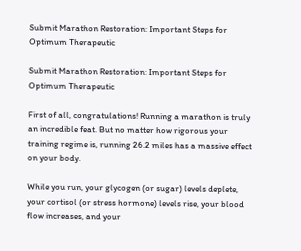Submit Marathon Restoration: Important Steps for Optimum Therapeutic

Submit Marathon Restoration: Important Steps for Optimum Therapeutic

First of all, congratulations! Running a marathon is truly an incredible feat. But no matter how rigorous your training regime is, running 26.2 miles has a massive effect on your body.

While you run, your glycogen (or sugar) levels deplete, your cortisol (or stress hormone) levels rise, your blood flow increases, and your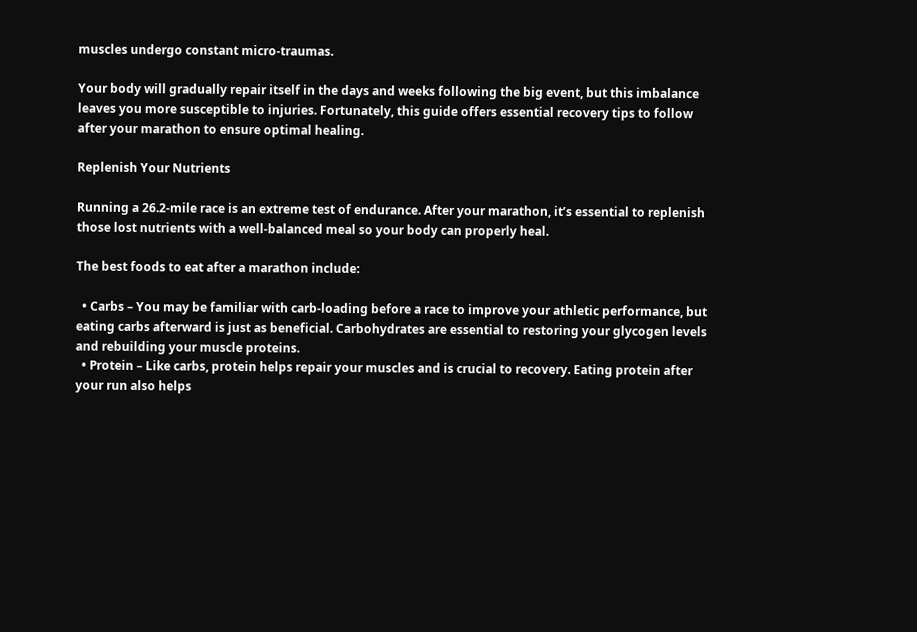muscles undergo constant micro-traumas.

Your body will gradually repair itself in the days and weeks following the big event, but this imbalance leaves you more susceptible to injuries. Fortunately, this guide offers essential recovery tips to follow after your marathon to ensure optimal healing.

Replenish Your Nutrients

Running a 26.2-mile race is an extreme test of endurance. After your marathon, it’s essential to replenish those lost nutrients with a well-balanced meal so your body can properly heal.

The best foods to eat after a marathon include:

  • Carbs – You may be familiar with carb-loading before a race to improve your athletic performance, but eating carbs afterward is just as beneficial. Carbohydrates are essential to restoring your glycogen levels and rebuilding your muscle proteins.
  • Protein – Like carbs, protein helps repair your muscles and is crucial to recovery. Eating protein after your run also helps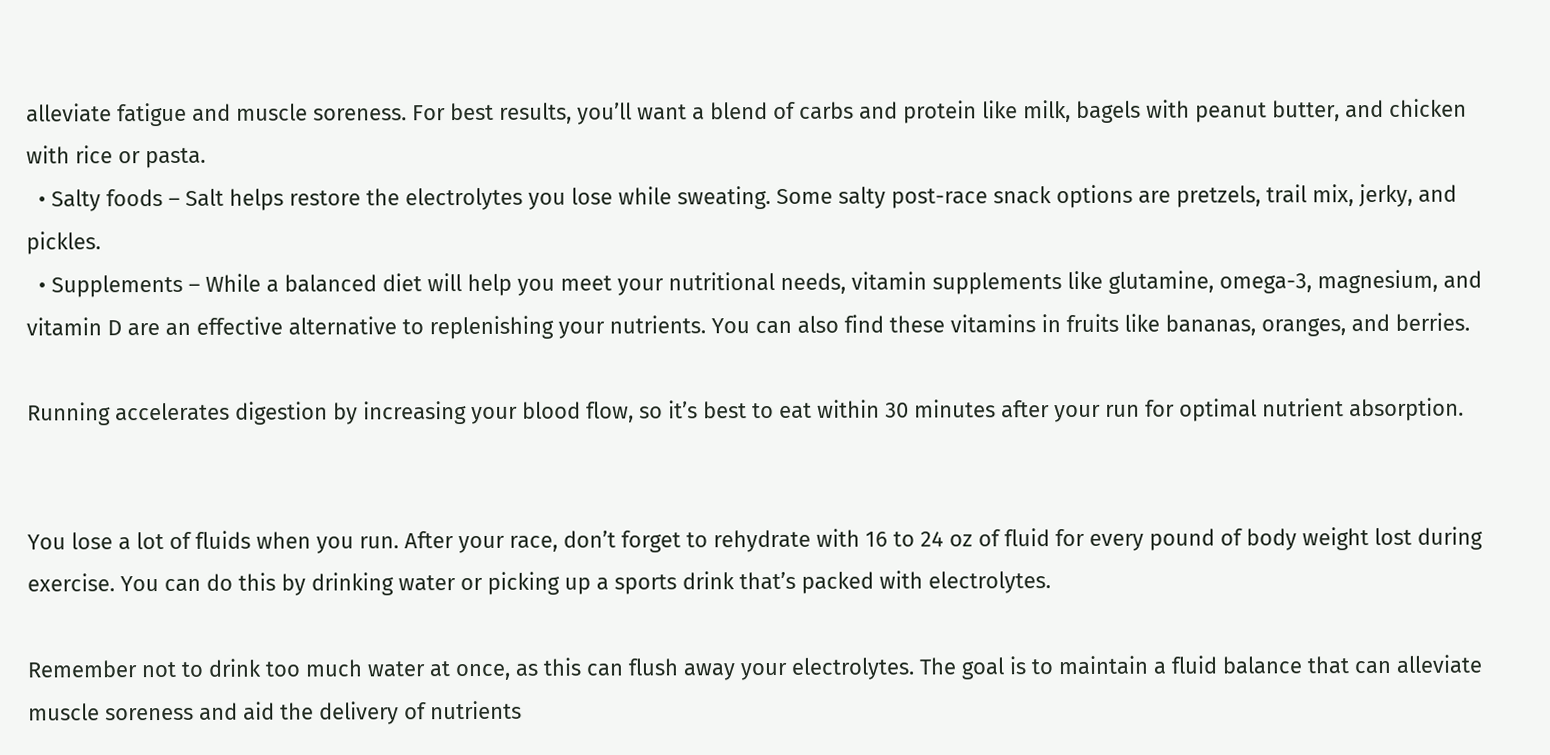alleviate fatigue and muscle soreness. For best results, you’ll want a blend of carbs and protein like milk, bagels with peanut butter, and chicken with rice or pasta.
  • Salty foods – Salt helps restore the electrolytes you lose while sweating. Some salty post-race snack options are pretzels, trail mix, jerky, and pickles.
  • Supplements – While a balanced diet will help you meet your nutritional needs, vitamin supplements like glutamine, omega-3, magnesium, and vitamin D are an effective alternative to replenishing your nutrients. You can also find these vitamins in fruits like bananas, oranges, and berries.

Running accelerates digestion by increasing your blood flow, so it’s best to eat within 30 minutes after your run for optimal nutrient absorption.


You lose a lot of fluids when you run. After your race, don’t forget to rehydrate with 16 to 24 oz of fluid for every pound of body weight lost during exercise. You can do this by drinking water or picking up a sports drink that’s packed with electrolytes.

Remember not to drink too much water at once, as this can flush away your electrolytes. The goal is to maintain a fluid balance that can alleviate muscle soreness and aid the delivery of nutrients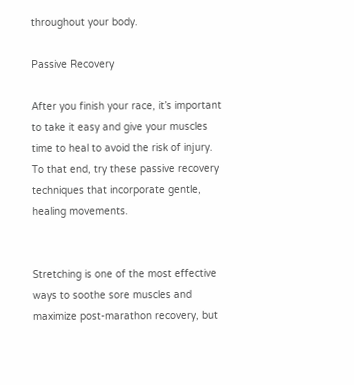throughout your body.

Passive Recovery

After you finish your race, it’s important to take it easy and give your muscles time to heal to avoid the risk of injury. To that end, try these passive recovery techniques that incorporate gentle, healing movements.


Stretching is one of the most effective ways to soothe sore muscles and maximize post-marathon recovery, but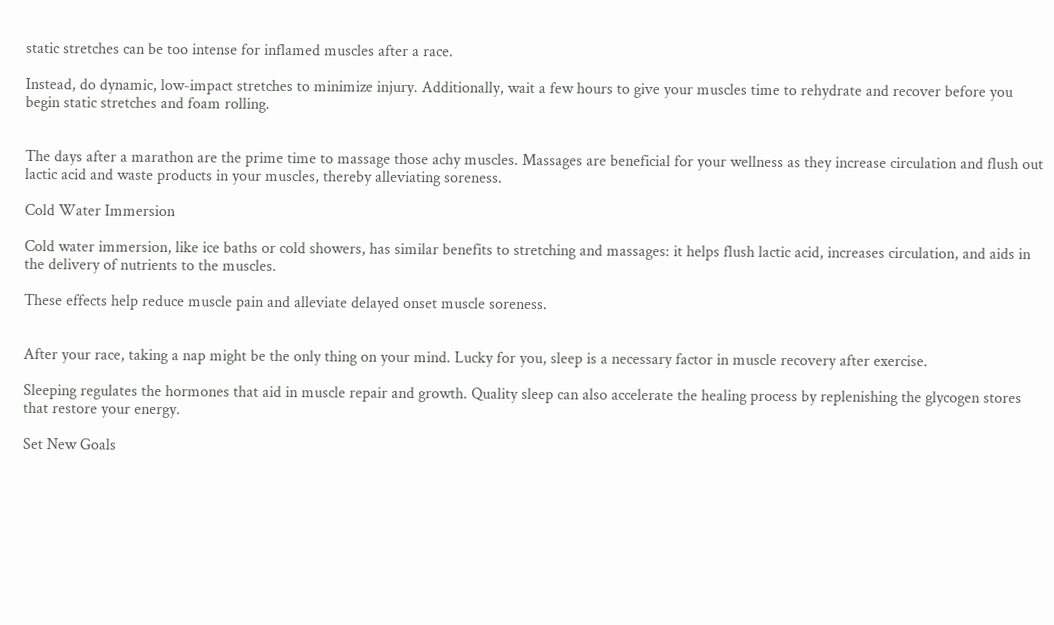static stretches can be too intense for inflamed muscles after a race.

Instead, do dynamic, low-impact stretches to minimize injury. Additionally, wait a few hours to give your muscles time to rehydrate and recover before you begin static stretches and foam rolling.


The days after a marathon are the prime time to massage those achy muscles. Massages are beneficial for your wellness as they increase circulation and flush out lactic acid and waste products in your muscles, thereby alleviating soreness.

Cold Water Immersion

Cold water immersion, like ice baths or cold showers, has similar benefits to stretching and massages: it helps flush lactic acid, increases circulation, and aids in the delivery of nutrients to the muscles.

These effects help reduce muscle pain and alleviate delayed onset muscle soreness.


After your race, taking a nap might be the only thing on your mind. Lucky for you, sleep is a necessary factor in muscle recovery after exercise.

Sleeping regulates the hormones that aid in muscle repair and growth. Quality sleep can also accelerate the healing process by replenishing the glycogen stores that restore your energy.

Set New Goals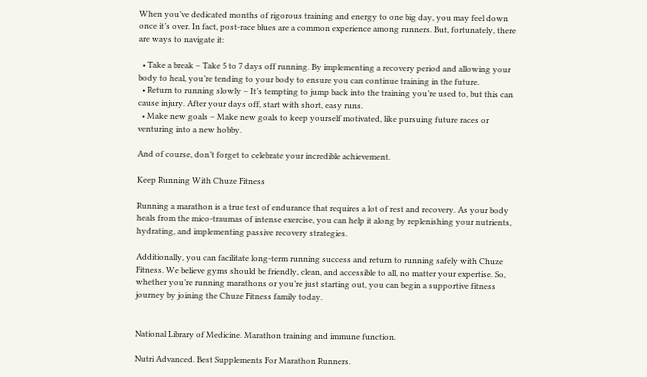When you’ve dedicated months of rigorous training and energy to one big day, you may feel down once it’s over. In fact, post-race blues are a common experience among runners. But, fortunately, there are ways to navigate it:

  • Take a break – Take 5 to 7 days off running. By implementing a recovery period and allowing your body to heal, you’re tending to your body to ensure you can continue training in the future.
  • Return to running slowly – It’s tempting to jump back into the training you’re used to, but this can cause injury. After your days off, start with short, easy runs.
  • Make new goals – Make new goals to keep yourself motivated, like pursuing future races or venturing into a new hobby.

And of course, don’t forget to celebrate your incredible achievement.

Keep Running With Chuze Fitness

Running a marathon is a true test of endurance that requires a lot of rest and recovery. As your body heals from the mico-traumas of intense exercise, you can help it along by replenishing your nutrients, hydrating, and implementing passive recovery strategies.

Additionally, you can facilitate long-term running success and return to running safely with Chuze Fitness. We believe gyms should be friendly, clean, and accessible to all, no matter your expertise. So, whether you’re running marathons or you’re just starting out, you can begin a supportive fitness journey by joining the Chuze Fitness family today.


National Library of Medicine. Marathon training and immune function.

Nutri Advanced. Best Supplements For Marathon Runners.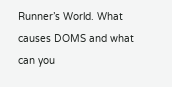Runner’s World. What causes DOMS and what can you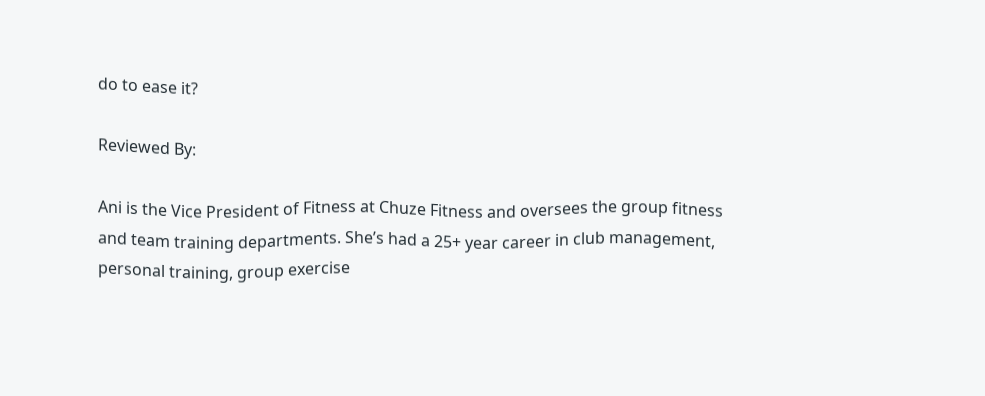do to ease it?

Reviewed By:

Ani is the Vice President of Fitness at Chuze Fitness and oversees the group fitness and team training departments. She’s had a 25+ year career in club management, personal training, group exercise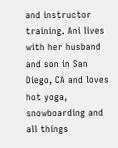and instructor training. Ani lives with her husband and son in San Diego, CA and loves hot yoga, snowboarding and all things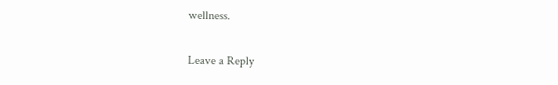wellness.

Leave a Reply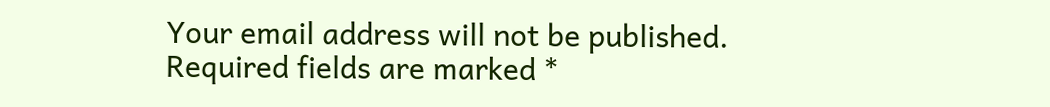Your email address will not be published. Required fields are marked *